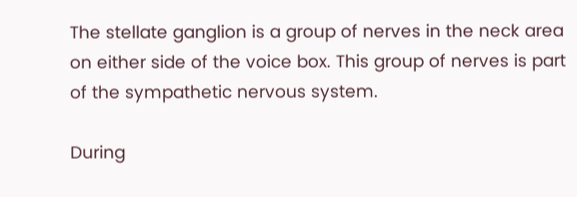The stellate ganglion is a group of nerves in the neck area on either side of the voice box. This group of nerves is part of the sympathetic nervous system.

During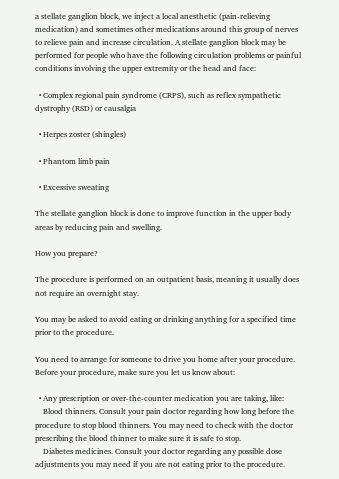a stellate ganglion block, we inject a local anesthetic (pain-relieving medication) and sometimes other medications around this group of nerves to relieve pain and increase circulation. A stellate ganglion block may be performed for people who have the following circulation problems or painful conditions involving the upper extremity or the head and face:

  • Complex regional pain syndrome (CRPS), such as reflex sympathetic dystrophy (RSD) or causalgia

  • Herpes zoster (shingles)

  • Phantom limb pain

  • Excessive sweating

The stellate ganglion block is done to improve function in the upper body areas by reducing pain and swelling.

How you prepare?

The procedure is performed on an outpatient basis, meaning it usually does not require an overnight stay.

You may be asked to avoid eating or drinking anything for a specified time prior to the procedure.

You need to arrange for someone to drive you home after your procedure. Before your procedure, make sure you let us know about:

  • Any prescription or over-the-counter medication you are taking, like:
    Blood thinners. Consult your pain doctor regarding how long before the procedure to stop blood thinners. You may need to check with the doctor prescribing the blood thinner to make sure it is safe to stop.
    Diabetes medicines. Consult your doctor regarding any possible dose adjustments you may need if you are not eating prior to the procedure.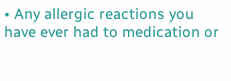• Any allergic reactions you have ever had to medication or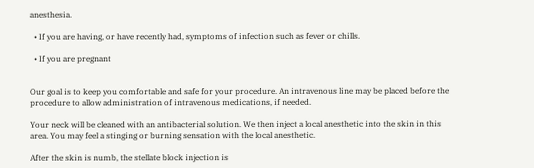anesthesia.

  • If you are having, or have recently had, symptoms of infection such as fever or chills.

  • If you are pregnant


Our goal is to keep you comfortable and safe for your procedure. An intravenous line may be placed before the procedure to allow administration of intravenous medications, if needed.

Your neck will be cleaned with an antibacterial solution. We then inject a local anesthetic into the skin in this area. You may feel a stinging or burning sensation with the local anesthetic.

After the skin is numb, the stellate block injection is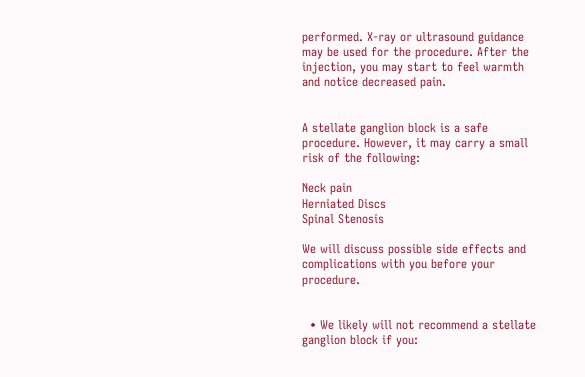performed. X-ray or ultrasound guidance may be used for the procedure. After the injection, you may start to feel warmth and notice decreased pain.


A stellate ganglion block is a safe procedure. However, it may carry a small risk of the following:

Neck pain
Herniated Discs
Spinal Stenosis

We will discuss possible side effects and complications with you before your procedure.


  • We likely will not recommend a stellate ganglion block if you: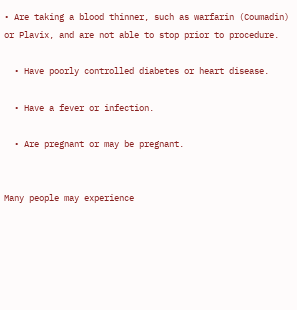• Are taking a blood thinner, such as warfarin (Coumadin) or Plavix, and are not able to stop prior to procedure.

  • Have poorly controlled diabetes or heart disease.

  • Have a fever or infection.

  • Are pregnant or may be pregnant.


Many people may experience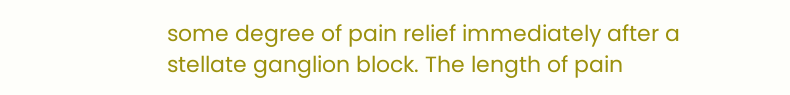some degree of pain relief immediately after a stellate ganglion block. The length of pain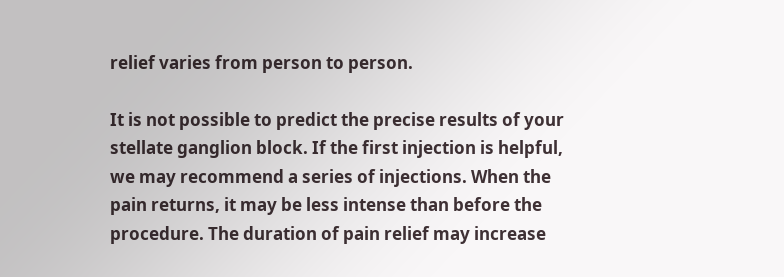relief varies from person to person.

It is not possible to predict the precise results of your stellate ganglion block. If the first injection is helpful, we may recommend a series of injections. When the pain returns, it may be less intense than before the procedure. The duration of pain relief may increase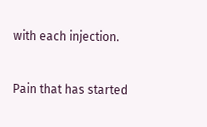with each injection.

Pain that has started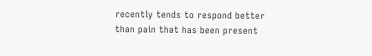recently tends to respond better than pain that has been present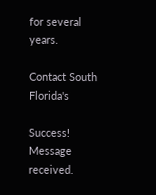for several years.

Contact South Florida's

Success! Message received.